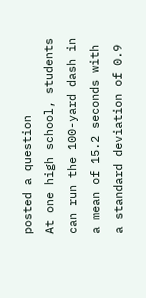posted a question
At one high school, students can run the 100-yard dash in a mean of 15.2 seconds with a standard deviation of 0.9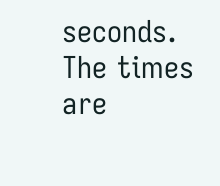seconds. The times are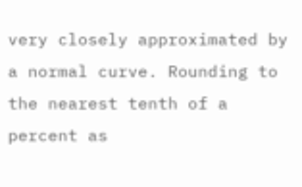very closely approximated by a normal curve. Rounding to the nearest tenth of a percent as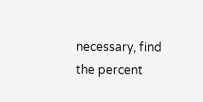necessary, find the percent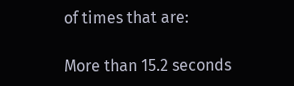of times that are:

More than 15.2 seconds